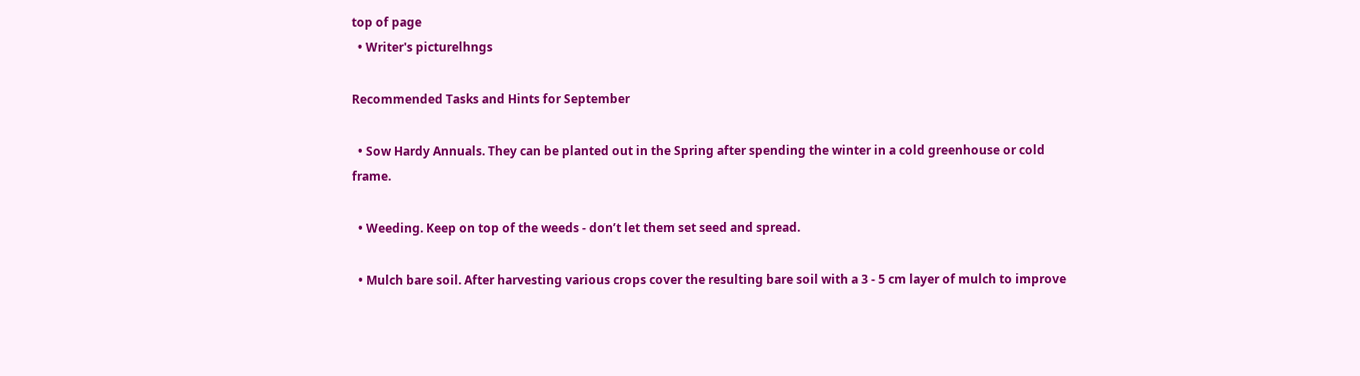top of page
  • Writer's picturelhngs

Recommended Tasks and Hints for September

  • Sow Hardy Annuals. They can be planted out in the Spring after spending the winter in a cold greenhouse or cold frame.

  • Weeding. Keep on top of the weeds - don’t let them set seed and spread.

  • Mulch bare soil. After harvesting various crops cover the resulting bare soil with a 3 - 5 cm layer of mulch to improve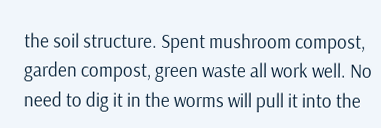the soil structure. Spent mushroom compost, garden compost, green waste all work well. No need to dig it in the worms will pull it into the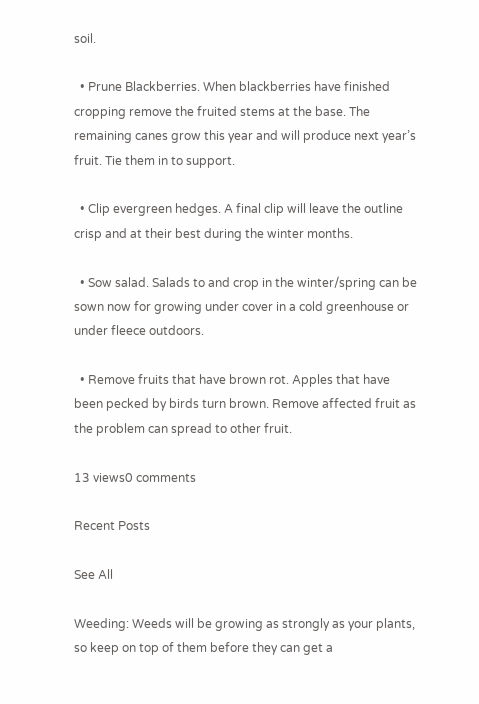soil.

  • Prune Blackberries. When blackberries have finished cropping remove the fruited stems at the base. The remaining canes grow this year and will produce next year’s fruit. Tie them in to support.

  • Clip evergreen hedges. A final clip will leave the outline crisp and at their best during the winter months.

  • Sow salad. Salads to and crop in the winter/spring can be sown now for growing under cover in a cold greenhouse or under fleece outdoors.

  • Remove fruits that have brown rot. Apples that have been pecked by birds turn brown. Remove affected fruit as the problem can spread to other fruit.

13 views0 comments

Recent Posts

See All

Weeding: Weeds will be growing as strongly as your plants, so keep on top of them before they can get a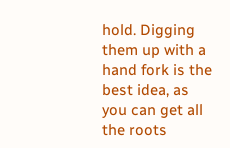hold. Digging them up with a hand fork is the best idea, as you can get all the roots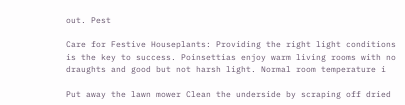out. Pest

Care for Festive Houseplants: Providing the right light conditions is the key to success. Poinsettias enjoy warm living rooms with no draughts and good but not harsh light. Normal room temperature i

Put away the lawn mower Clean the underside by scraping off dried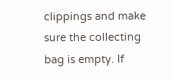clippings and make sure the collecting bag is empty. If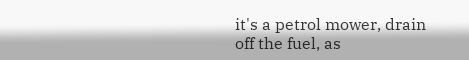it's a petrol mower, drain off the fuel, as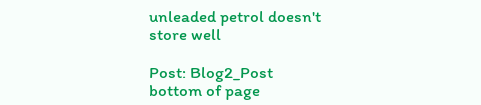unleaded petrol doesn't store well

Post: Blog2_Post
bottom of page